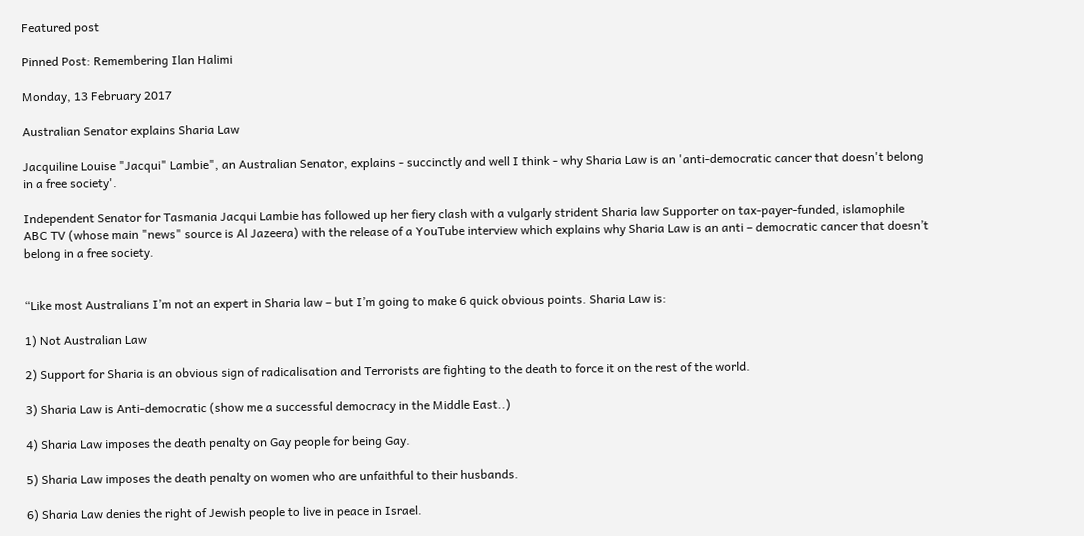Featured post

Pinned Post: Remembering Ilan Halimi

Monday, 13 February 2017

Australian Senator explains Sharia Law

Jacquiline Louise "Jacqui" Lambie", an Australian Senator, explains - succinctly and well I think - why Sharia Law is an 'anti-democratic cancer that doesn't belong in a free society'.

Independent Senator for Tasmania Jacqui Lambie has followed up her fiery clash with a vulgarly strident Sharia law Supporter on tax-payer-funded, islamophile ABC TV (whose main "news" source is Al Jazeera) with the release of a YouTube interview which explains why Sharia Law is an anti – democratic cancer that doesn’t belong in a free society.


“Like most Australians I’m not an expert in Sharia law – but I’m going to make 6 quick obvious points. Sharia Law is:

1) Not Australian Law

2) Support for Sharia is an obvious sign of radicalisation and Terrorists are fighting to the death to force it on the rest of the world.

3) Sharia Law is Anti-democratic (show me a successful democracy in the Middle East..)

4) Sharia Law imposes the death penalty on Gay people for being Gay.

5) Sharia Law imposes the death penalty on women who are unfaithful to their husbands.

6) Sharia Law denies the right of Jewish people to live in peace in Israel.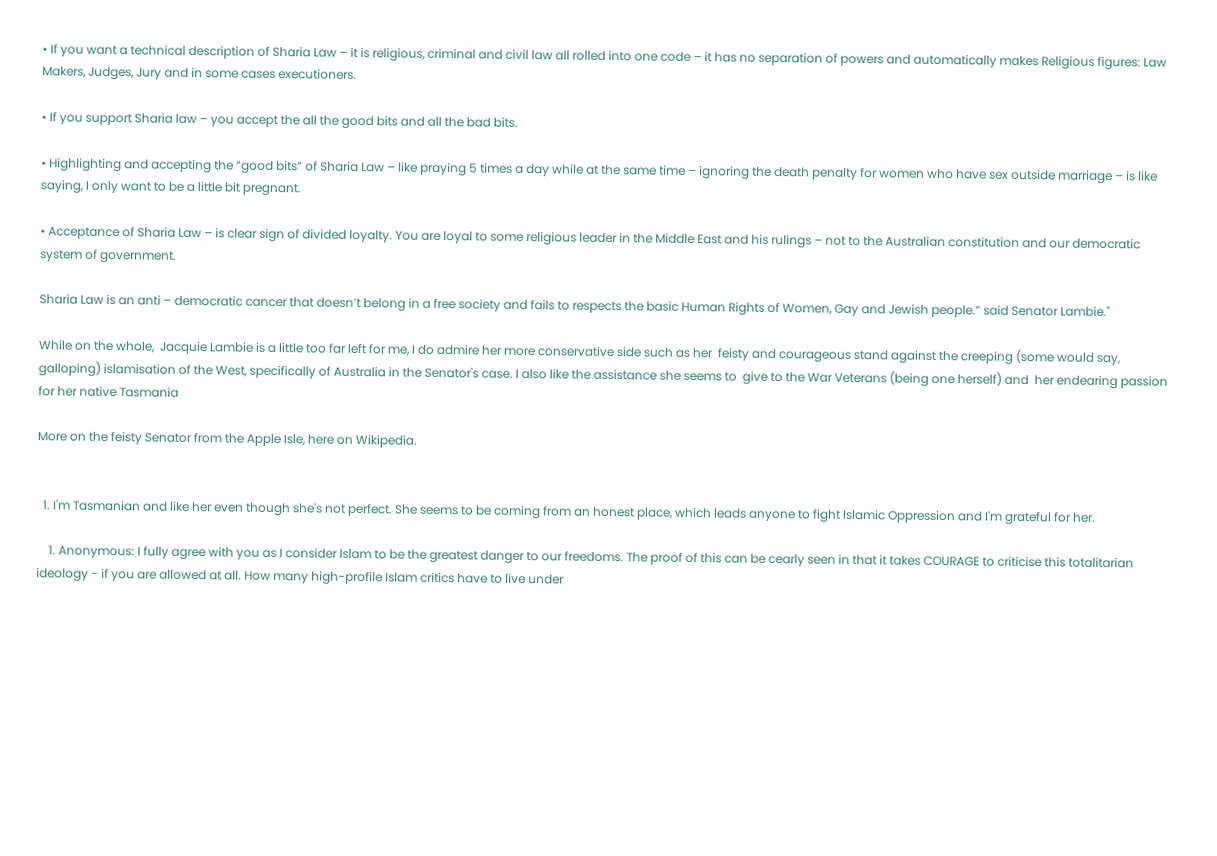• If you want a technical description of Sharia Law – it is religious, criminal and civil law all rolled into one code – it has no separation of powers and automatically makes Religious figures: Law Makers, Judges, Jury and in some cases executioners.

• If you support Sharia law – you accept the all the good bits and all the bad bits.

• Highlighting and accepting the “good bits” of Sharia Law – like praying 5 times a day while at the same time – ignoring the death penalty for women who have sex outside marriage – is like saying, I only want to be a little bit pregnant.

• Acceptance of Sharia Law – is clear sign of divided loyalty. You are loyal to some religious leader in the Middle East and his rulings – not to the Australian constitution and our democratic system of government.

Sharia Law is an anti – democratic cancer that doesn’t belong in a free society and fails to respects the basic Human Rights of Women, Gay and Jewish people.” said Senator Lambie."

While on the whole,  Jacquie Lambie is a little too far left for me, I do admire her more conservative side such as her  feisty and courageous stand against the creeping (some would say, galloping) islamisation of the West, specifically of Australia in the Senator's case. I also like the assistance she seems to  give to the War Veterans (being one herself) and  her endearing passion for her native Tasmania

More on the feisty Senator from the Apple Isle, here on Wikipedia.


  1. I'm Tasmanian and like her even though she's not perfect. She seems to be coming from an honest place, which leads anyone to fight Islamic Oppression and I'm grateful for her.

    1. Anonymous: I fully agree with you as I consider Islam to be the greatest danger to our freedoms. The proof of this can be cearly seen in that it takes COURAGE to criticise this totalitarian ideology - if you are allowed at all. How many high-profile Islam critics have to live under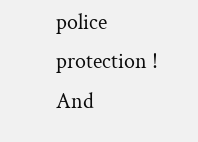police protection ! And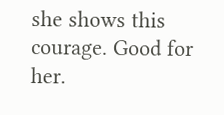she shows this courage. Good for her.